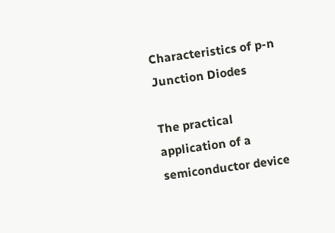Characteristics of p-n Junction Diodes

The practical application of a semiconductor device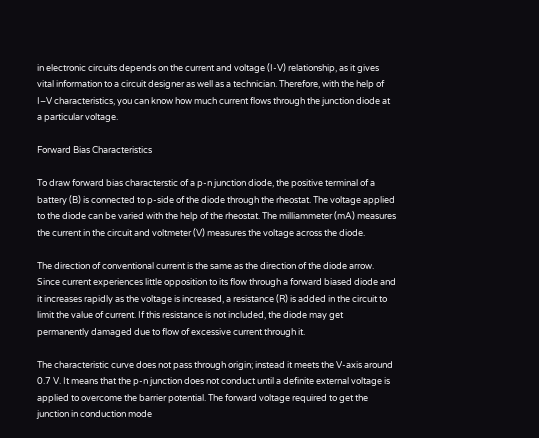in electronic circuits depends on the current and voltage (I-V) relationship, as it gives vital information to a circuit designer as well as a technician. Therefore, with the help of I–V characteristics, you can know how much current flows through the junction diode at a particular voltage.

Forward Bias Characteristics

To draw forward bias characterstic of a p-n junction diode, the positive terminal of a battery (B) is connected to p-side of the diode through the rheostat. The voltage applied to the diode can be varied with the help of the rheostat. The milliammeter (mA) measures the current in the circuit and voltmeter (V) measures the voltage across the diode.

The direction of conventional current is the same as the direction of the diode arrow. Since current experiences little opposition to its flow through a forward biased diode and it increases rapidly as the voltage is increased, a resistance (R) is added in the circuit to limit the value of current. If this resistance is not included, the diode may get permanently damaged due to flow of excessive current through it.

The characteristic curve does not pass through origin; instead it meets the V-axis around 0.7 V. It means that the p-n junction does not conduct until a definite external voltage is applied to overcome the barrier potential. The forward voltage required to get the junction in conduction mode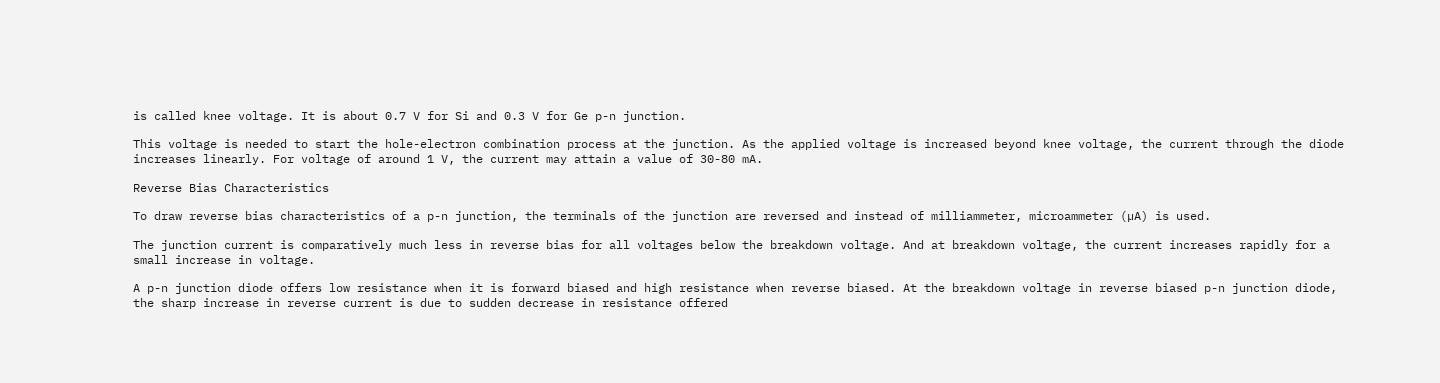is called knee voltage. It is about 0.7 V for Si and 0.3 V for Ge p-n junction.

This voltage is needed to start the hole-electron combination process at the junction. As the applied voltage is increased beyond knee voltage, the current through the diode increases linearly. For voltage of around 1 V, the current may attain a value of 30-80 mA.

Reverse Bias Characteristics

To draw reverse bias characteristics of a p-n junction, the terminals of the junction are reversed and instead of milliammeter, microammeter (µA) is used.

The junction current is comparatively much less in reverse bias for all voltages below the breakdown voltage. And at breakdown voltage, the current increases rapidly for a small increase in voltage.

A p-n junction diode offers low resistance when it is forward biased and high resistance when reverse biased. At the breakdown voltage in reverse biased p-n junction diode, the sharp increase in reverse current is due to sudden decrease in resistance offered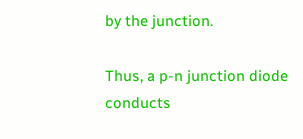by the junction.

Thus, a p-n junction diode conducts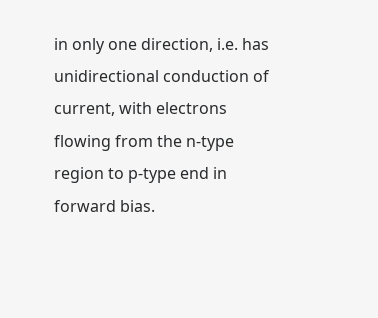in only one direction, i.e. has unidirectional conduction of current, with electrons flowing from the n-type region to p-type end in forward bias.